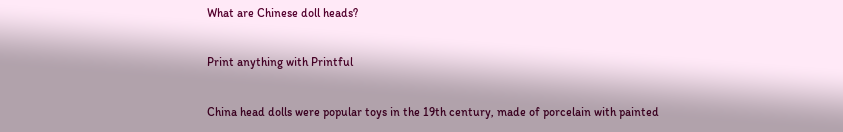What are Chinese doll heads?

Print anything with Printful

China head dolls were popular toys in the 19th century, made of porcelain with painted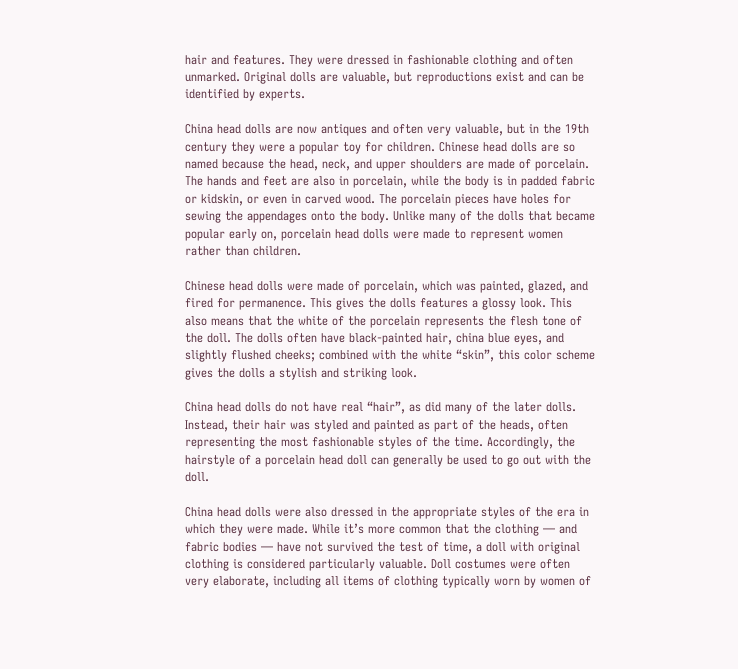hair and features. They were dressed in fashionable clothing and often unmarked. Original dolls are valuable, but reproductions exist and can be identified by experts.

China head dolls are now antiques and often very valuable, but in the 19th century they were a popular toy for children. Chinese head dolls are so named because the head, neck, and upper shoulders are made of porcelain. The hands and feet are also in porcelain, while the body is in padded fabric or kidskin, or even in carved wood. The porcelain pieces have holes for sewing the appendages onto the body. Unlike many of the dolls that became popular early on, porcelain head dolls were made to represent women rather than children.

Chinese head dolls were made of porcelain, which was painted, glazed, and fired for permanence. This gives the dolls features a glossy look. This also means that the white of the porcelain represents the flesh tone of the doll. The dolls often have black-painted hair, china blue eyes, and slightly flushed cheeks; combined with the white “skin”, this color scheme gives the dolls a stylish and striking look.

China head dolls do not have real “hair”, as did many of the later dolls. Instead, their hair was styled and painted as part of the heads, often representing the most fashionable styles of the time. Accordingly, the hairstyle of a porcelain head doll can generally be used to go out with the doll.

China head dolls were also dressed in the appropriate styles of the era in which they were made. While it’s more common that the clothing — and fabric bodies — have not survived the test of time, a doll with original clothing is considered particularly valuable. Doll costumes were often very elaborate, including all items of clothing typically worn by women of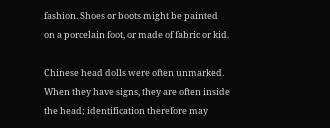fashion. Shoes or boots might be painted on a porcelain foot, or made of fabric or kid.

Chinese head dolls were often unmarked. When they have signs, they are often inside the head; identification therefore may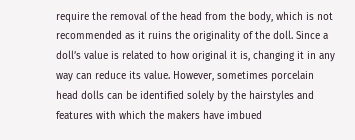require the removal of the head from the body, which is not recommended as it ruins the originality of the doll. Since a doll’s value is related to how original it is, changing it in any way can reduce its value. However, sometimes porcelain head dolls can be identified solely by the hairstyles and features with which the makers have imbued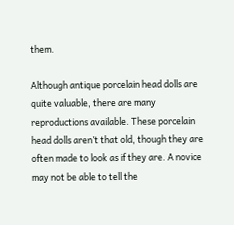them.

Although antique porcelain head dolls are quite valuable, there are many reproductions available. These porcelain head dolls aren’t that old, though they are often made to look as if they are. A novice may not be able to tell the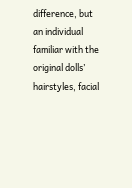difference, but an individual familiar with the original dolls’ hairstyles, facial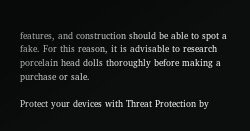features, and construction should be able to spot a fake. For this reason, it is advisable to research porcelain head dolls thoroughly before making a purchase or sale.

Protect your devices with Threat Protection by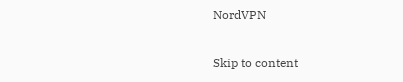NordVPN

Skip to content